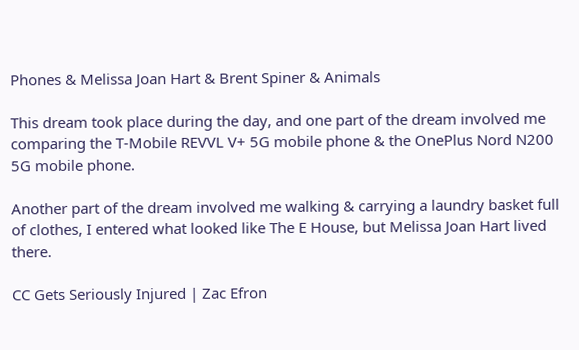Phones & Melissa Joan Hart & Brent Spiner & Animals

This dream took place during the day, and one part of the dream involved me comparing the T-Mobile REVVL V+ 5G mobile phone & the OnePlus Nord N200 5G mobile phone.

Another part of the dream involved me walking & carrying a laundry basket full of clothes, I entered what looked like The E House, but Melissa Joan Hart lived there.

CC Gets Seriously Injured | Zac Efron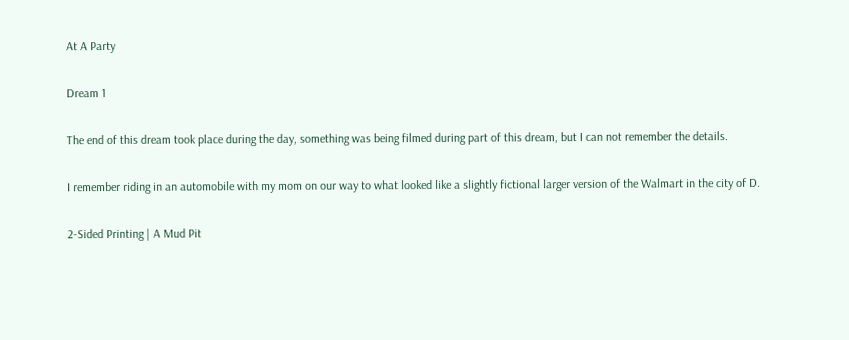At A Party

Dream 1

The end of this dream took place during the day, something was being filmed during part of this dream, but I can not remember the details.

I remember riding in an automobile with my mom on our way to what looked like a slightly fictional larger version of the Walmart in the city of D.

2-Sided Printing | A Mud Pit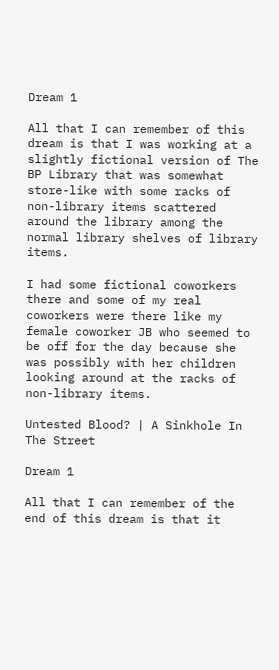Dream 1

All that I can remember of this dream is that I was working at a slightly fictional version of The BP Library that was somewhat store-like with some racks of non-library items scattered around the library among the normal library shelves of library items.

I had some fictional coworkers there and some of my real coworkers were there like my female coworker JB who seemed to be off for the day because she was possibly with her children looking around at the racks of non-library items.

Untested Blood? | A Sinkhole In The Street

Dream 1

All that I can remember of the end of this dream is that it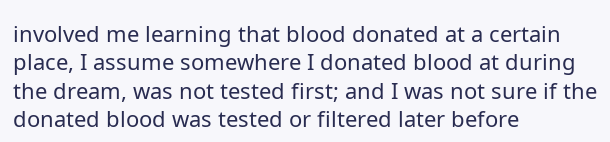involved me learning that blood donated at a certain place, I assume somewhere I donated blood at during the dream, was not tested first; and I was not sure if the donated blood was tested or filtered later before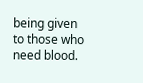being given to those who need blood.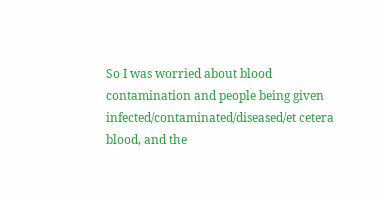So I was worried about blood contamination and people being given infected/contaminated/diseased/et cetera blood, and the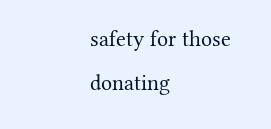safety for those donating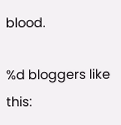blood.

%d bloggers like this: